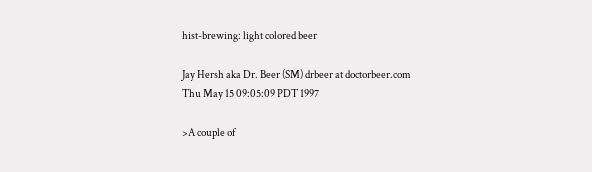hist-brewing: light colored beer

Jay Hersh aka Dr. Beer (SM) drbeer at doctorbeer.com
Thu May 15 09:05:09 PDT 1997

>A couple of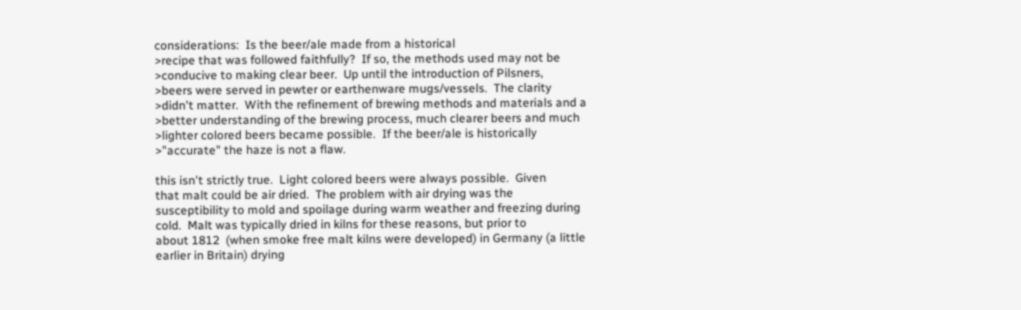considerations:  Is the beer/ale made from a historical
>recipe that was followed faithfully?  If so, the methods used may not be
>conducive to making clear beer.  Up until the introduction of Pilsners,
>beers were served in pewter or earthenware mugs/vessels.  The clarity
>didn't matter.  With the refinement of brewing methods and materials and a
>better understanding of the brewing process, much clearer beers and much
>lighter colored beers became possible.  If the beer/ale is historically
>"accurate" the haze is not a flaw.

this isn't strictly true.  Light colored beers were always possible.  Given
that malt could be air dried.  The problem with air drying was the
susceptibility to mold and spoilage during warm weather and freezing during
cold.  Malt was typically dried in kilns for these reasons, but prior to
about 1812  (when smoke free malt kilns were developed) in Germany (a little
earlier in Britain) drying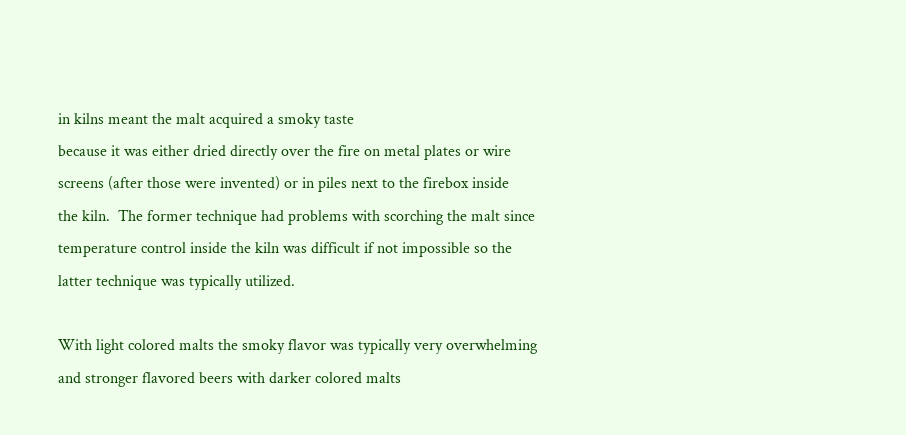in kilns meant the malt acquired a smoky taste
because it was either dried directly over the fire on metal plates or wire
screens (after those were invented) or in piles next to the firebox inside
the kiln.  The former technique had problems with scorching the malt since
temperature control inside the kiln was difficult if not impossible so the
latter technique was typically utilized.

With light colored malts the smoky flavor was typically very overwhelming
and stronger flavored beers with darker colored malts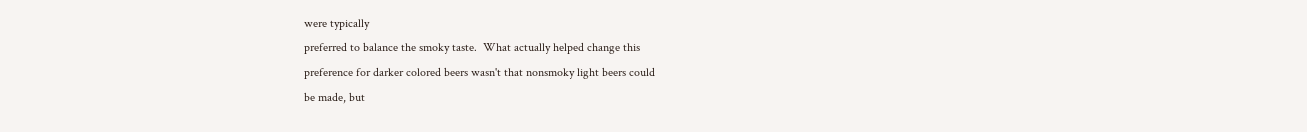were typically
preferred to balance the smoky taste.  What actually helped change this
preference for darker colored beers wasn't that nonsmoky light beers could
be made, but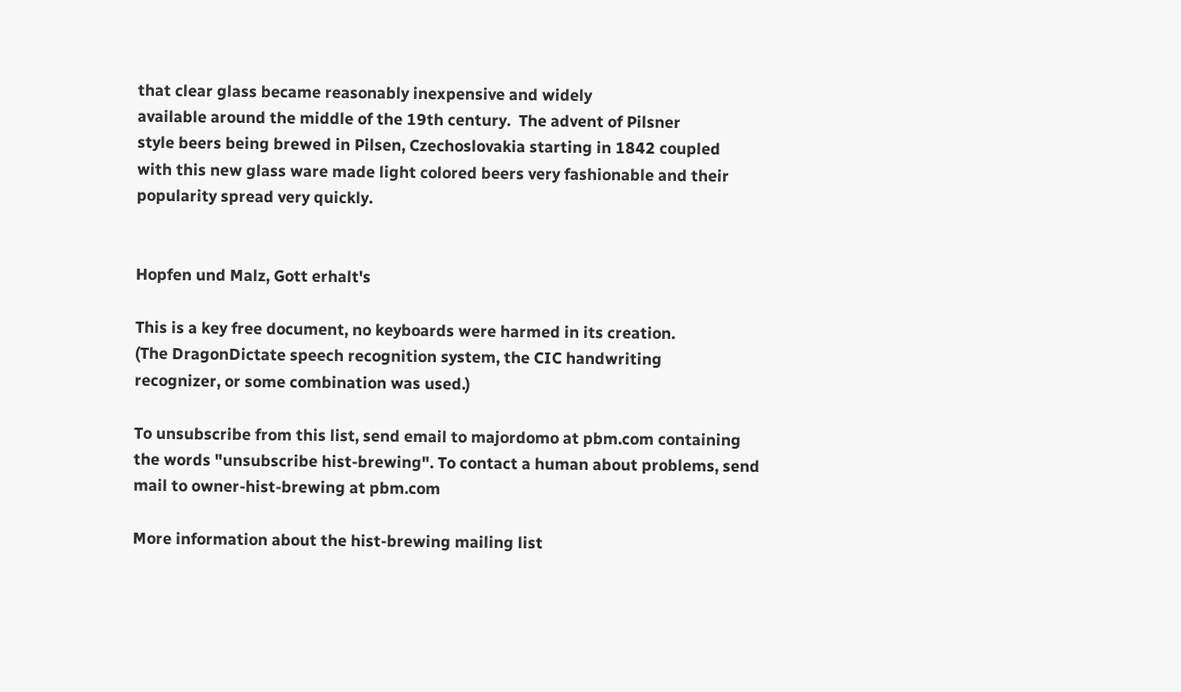that clear glass became reasonably inexpensive and widely
available around the middle of the 19th century.  The advent of Pilsner
style beers being brewed in Pilsen, Czechoslovakia starting in 1842 coupled
with this new glass ware made light colored beers very fashionable and their
popularity spread very quickly.


Hopfen und Malz, Gott erhalt's

This is a key free document, no keyboards were harmed in its creation.
(The DragonDictate speech recognition system, the CIC handwriting
recognizer, or some combination was used.)

To unsubscribe from this list, send email to majordomo at pbm.com containing
the words "unsubscribe hist-brewing". To contact a human about problems, send
mail to owner-hist-brewing at pbm.com

More information about the hist-brewing mailing list